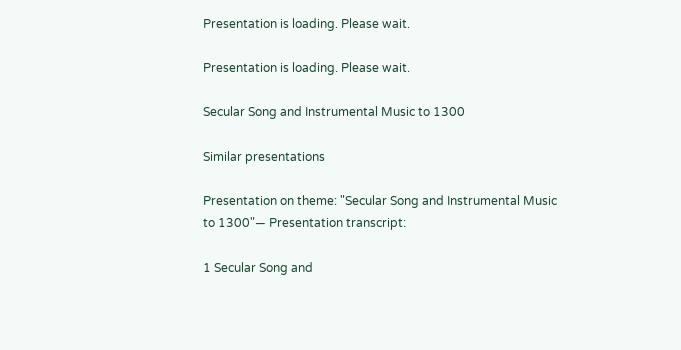Presentation is loading. Please wait.

Presentation is loading. Please wait.

Secular Song and Instrumental Music to 1300

Similar presentations

Presentation on theme: "Secular Song and Instrumental Music to 1300"— Presentation transcript:

1 Secular Song and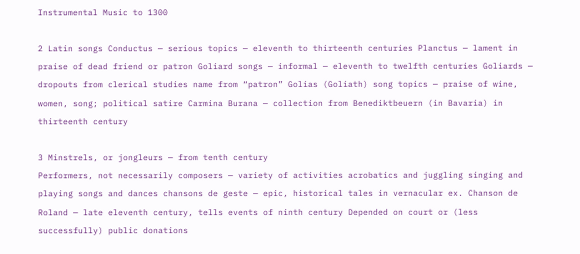Instrumental Music to 1300

2 Latin songs Conductus — serious topics — eleventh to thirteenth centuries Planctus — lament in praise of dead friend or patron Goliard songs — informal — eleventh to twelfth centuries Goliards — dropouts from clerical studies name from “patron” Golias (Goliath) song topics — praise of wine, women, song; political satire Carmina Burana — collection from Benediktbeuern (in Bavaria) in thirteenth century

3 Minstrels, or jongleurs — from tenth century
Performers, not necessarily composers — variety of activities acrobatics and juggling singing and playing songs and dances chansons de geste — epic, historical tales in vernacular ex. Chanson de Roland — late eleventh century, tells events of ninth century Depended on court or (less successfully) public donations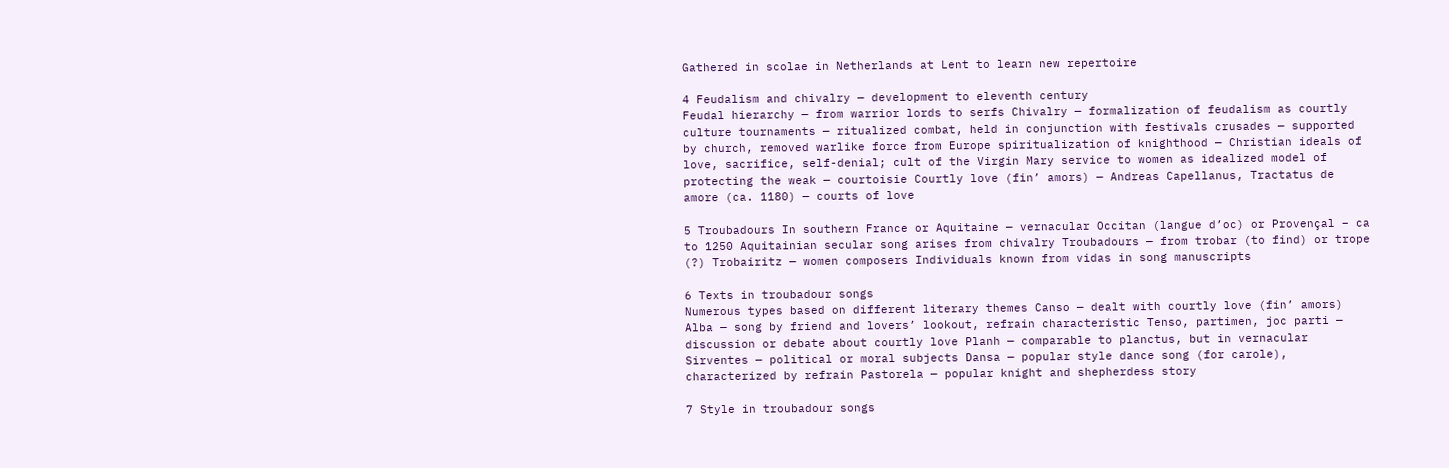Gathered in scolae in Netherlands at Lent to learn new repertoire

4 Feudalism and chivalry — development to eleventh century
Feudal hierarchy — from warrior lords to serfs Chivalry — formalization of feudalism as courtly culture tournaments — ritualized combat, held in conjunction with festivals crusades — supported by church, removed warlike force from Europe spiritualization of knighthood — Christian ideals of love, sacrifice, self-denial; cult of the Virgin Mary service to women as idealized model of protecting the weak — courtoisie Courtly love (fin’ amors) — Andreas Capellanus, Tractatus de amore (ca. 1180) — courts of love

5 Troubadours In southern France or Aquitaine — vernacular Occitan (langue d’oc) or Provençal – ca to 1250 Aquitainian secular song arises from chivalry Troubadours — from trobar (to find) or trope (?) Trobairitz — women composers Individuals known from vidas in song manuscripts

6 Texts in troubadour songs
Numerous types based on different literary themes Canso — dealt with courtly love (fin’ amors) Alba — song by friend and lovers’ lookout, refrain characteristic Tenso, partimen, joc parti — discussion or debate about courtly love Planh — comparable to planctus, but in vernacular Sirventes — political or moral subjects Dansa — popular style dance song (for carole), characterized by refrain Pastorela — popular knight and shepherdess story

7 Style in troubadour songs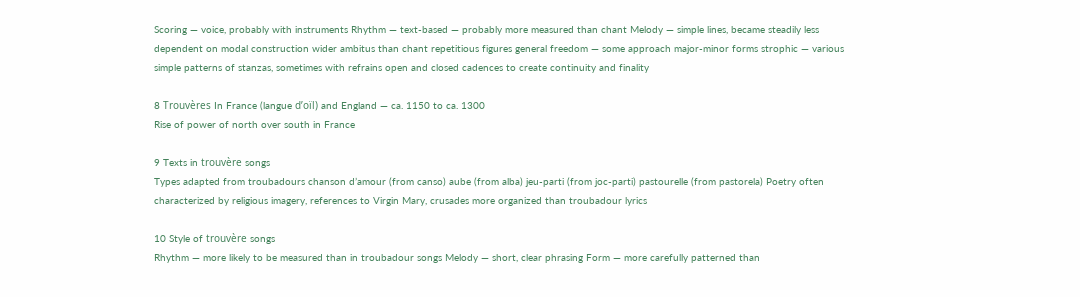Scoring — voice, probably with instruments Rhythm — text-based — probably more measured than chant Melody — simple lines, became steadily less dependent on modal construction wider ambitus than chant repetitious figures general freedom — some approach major-minor forms strophic — various simple patterns of stanzas, sometimes with refrains open and closed cadences to create continuity and finality

8 Trouvères In France (langue d’oïl) and England — ca. 1150 to ca. 1300
Rise of power of north over south in France

9 Texts in trouvère songs
Types adapted from troubadours chanson d’amour (from canso) aube (from alba) jeu-parti (from joc-parti) pastourelle (from pastorela) Poetry often characterized by religious imagery, references to Virgin Mary, crusades more organized than troubadour lyrics

10 Style of trouvère songs
Rhythm — more likely to be measured than in troubadour songs Melody — short, clear phrasing Form — more carefully patterned than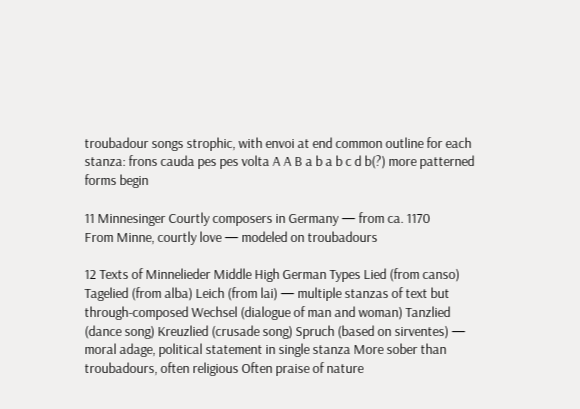troubadour songs strophic, with envoi at end common outline for each stanza: frons cauda pes pes volta A A B a b a b c d b(?) more patterned forms begin

11 Minnesinger Courtly composers in Germany — from ca. 1170
From Minne, courtly love — modeled on troubadours

12 Texts of Minnelieder Middle High German Types Lied (from canso)
Tagelied (from alba) Leich (from lai) — multiple stanzas of text but through-composed Wechsel (dialogue of man and woman) Tanzlied (dance song) Kreuzlied (crusade song) Spruch (based on sirventes) — moral adage, political statement in single stanza More sober than troubadours, often religious Often praise of nature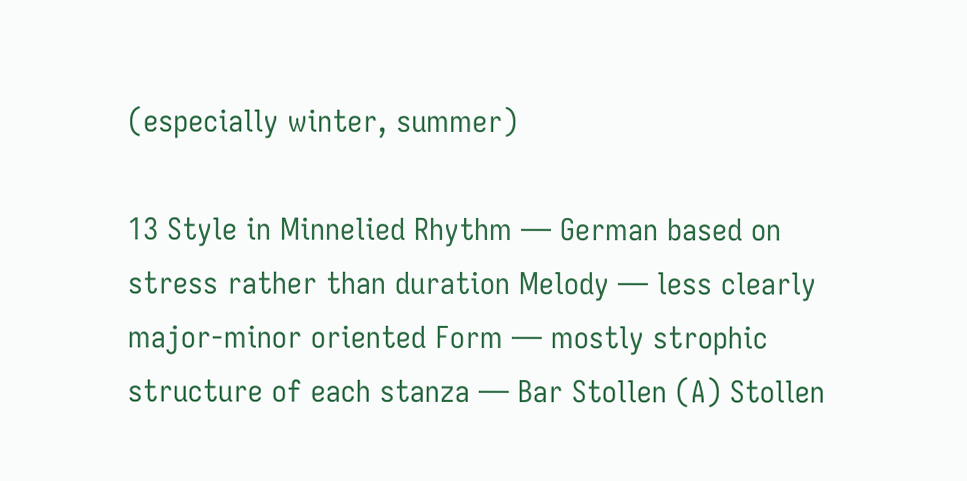(especially winter, summer)

13 Style in Minnelied Rhythm — German based on stress rather than duration Melody — less clearly major-minor oriented Form — mostly strophic structure of each stanza — Bar Stollen (A) Stollen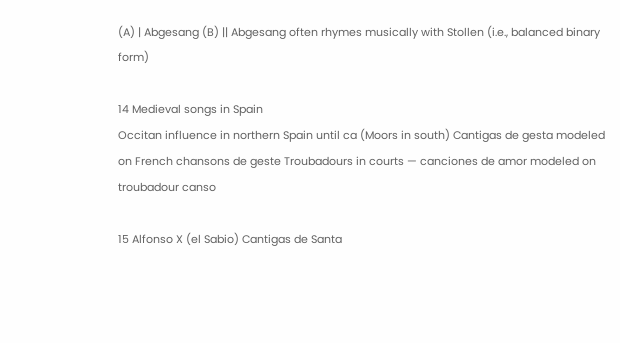(A) | Abgesang (B) || Abgesang often rhymes musically with Stollen (i.e., balanced binary form)

14 Medieval songs in Spain
Occitan influence in northern Spain until ca (Moors in south) Cantigas de gesta modeled on French chansons de geste Troubadours in courts — canciones de amor modeled on troubadour canso

15 Alfonso X (el Sabio) Cantigas de Santa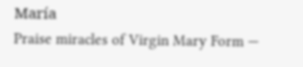María
Praise miracles of Virgin Mary Form —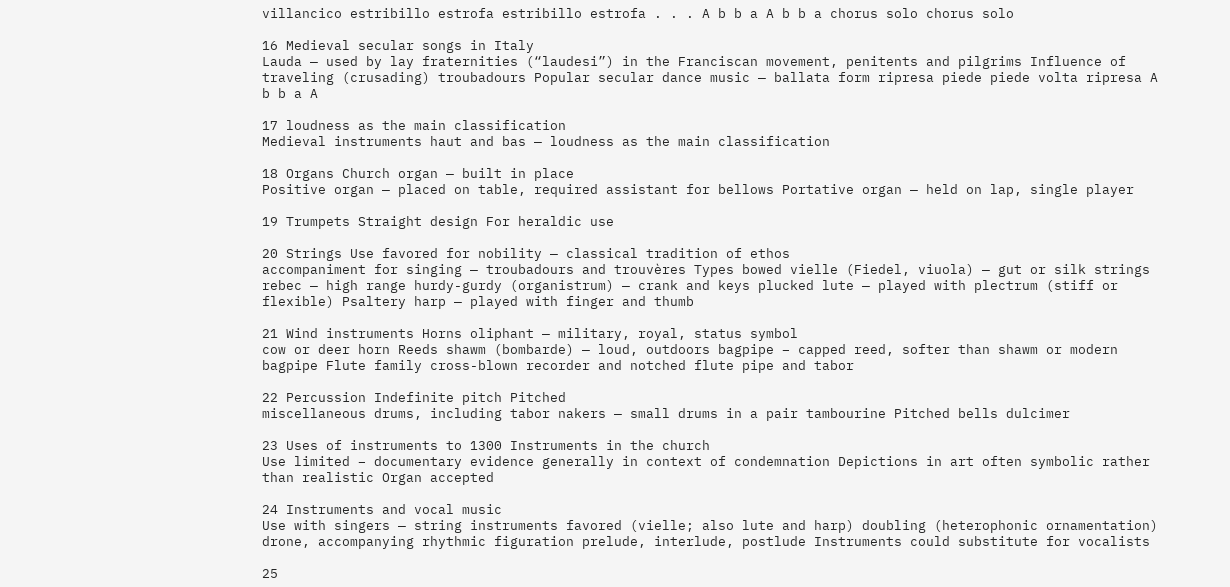villancico estribillo estrofa estribillo estrofa . . . A b b a A b b a chorus solo chorus solo

16 Medieval secular songs in Italy
Lauda — used by lay fraternities (“laudesi”) in the Franciscan movement, penitents and pilgrims Influence of traveling (crusading) troubadours Popular secular dance music — ballata form ripresa piede piede volta ripresa A b b a A

17 loudness as the main classification
Medieval instruments haut and bas — loudness as the main classification

18 Organs Church organ — built in place
Positive organ — placed on table, required assistant for bellows Portative organ — held on lap, single player

19 Trumpets Straight design For heraldic use

20 Strings Use favored for nobility — classical tradition of ethos
accompaniment for singing — troubadours and trouvères Types bowed vielle (Fiedel, viuola) — gut or silk strings rebec — high range hurdy-gurdy (organistrum) — crank and keys plucked lute — played with plectrum (stiff or flexible) Psaltery harp — played with finger and thumb

21 Wind instruments Horns oliphant — military, royal, status symbol
cow or deer horn Reeds shawm (bombarde) — loud, outdoors bagpipe – capped reed, softer than shawm or modern bagpipe Flute family cross-blown recorder and notched flute pipe and tabor

22 Percussion Indefinite pitch Pitched
miscellaneous drums, including tabor nakers — small drums in a pair tambourine Pitched bells dulcimer

23 Uses of instruments to 1300 Instruments in the church
Use limited – documentary evidence generally in context of condemnation Depictions in art often symbolic rather than realistic Organ accepted

24 Instruments and vocal music
Use with singers — string instruments favored (vielle; also lute and harp) doubling (heterophonic ornamentation) drone, accompanying rhythmic figuration prelude, interlude, postlude Instruments could substitute for vocalists

25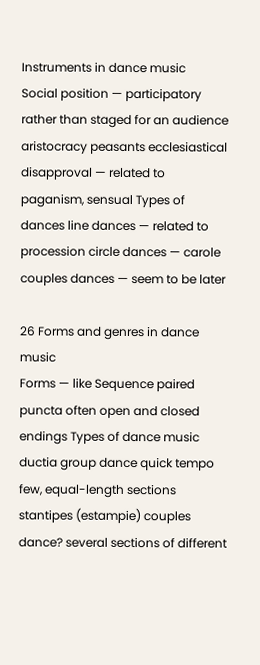Instruments in dance music
Social position — participatory rather than staged for an audience aristocracy peasants ecclesiastical disapproval — related to paganism, sensual Types of dances line dances — related to procession circle dances — carole couples dances — seem to be later

26 Forms and genres in dance music
Forms — like Sequence paired puncta often open and closed endings Types of dance music ductia group dance quick tempo few, equal-length sections stantipes (estampie) couples dance? several sections of different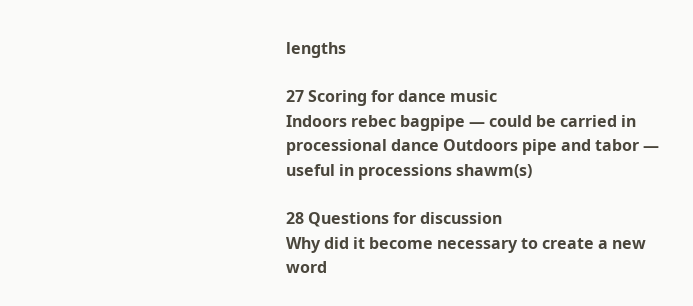lengths

27 Scoring for dance music
Indoors rebec bagpipe — could be carried in processional dance Outdoors pipe and tabor — useful in processions shawm(s)

28 Questions for discussion
Why did it become necessary to create a new word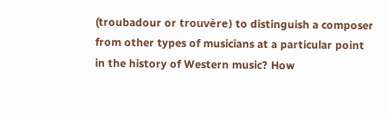(troubadour or trouvère) to distinguish a composer from other types of musicians at a particular point in the history of Western music? How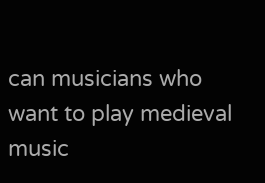can musicians who want to play medieval music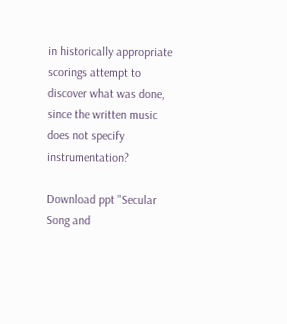in historically appropriate scorings attempt to discover what was done, since the written music does not specify instrumentation?

Download ppt "Secular Song and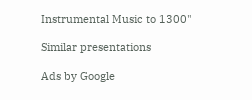Instrumental Music to 1300"

Similar presentations

Ads by Google